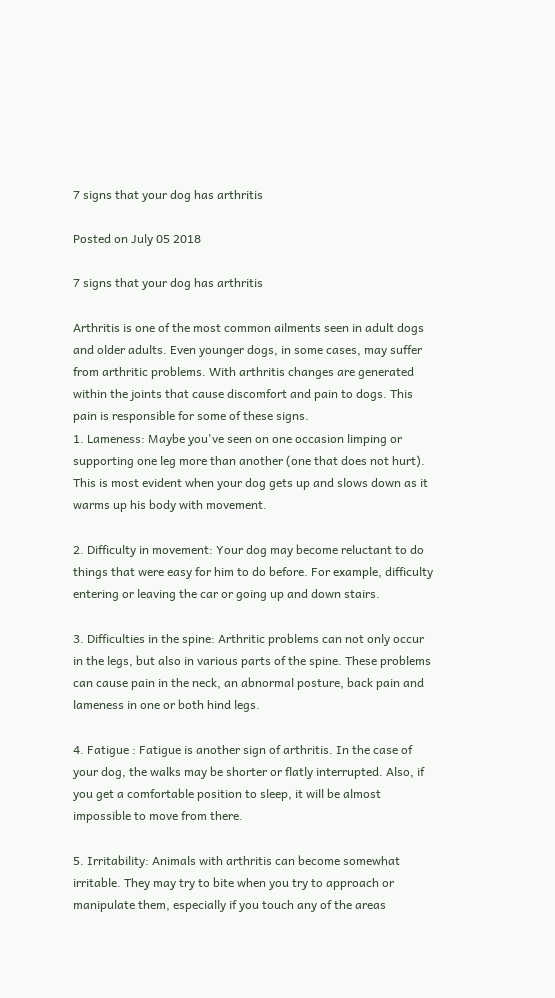7 signs that your dog has arthritis

Posted on July 05 2018

7 signs that your dog has arthritis

Arthritis is one of the most common ailments seen in adult dogs and older adults. Even younger dogs, in some cases, may suffer from arthritic problems. With arthritis changes are generated within the joints that cause discomfort and pain to dogs. This pain is responsible for some of these signs.
1. Lameness: Maybe you've seen on one occasion limping or supporting one leg more than another (one that does not hurt). This is most evident when your dog gets up and slows down as it warms up his body with movement.

2. Difficulty in movement: Your dog may become reluctant to do things that were easy for him to do before. For example, difficulty entering or leaving the car or going up and down stairs.

3. Difficulties in the spine: Arthritic problems can not only occur in the legs, but also in various parts of the spine. These problems can cause pain in the neck, an abnormal posture, back pain and lameness in one or both hind legs.

4. Fatigue : Fatigue is another sign of arthritis. In the case of your dog, the walks may be shorter or flatly interrupted. Also, if you get a comfortable position to sleep, it will be almost impossible to move from there.

5. Irritability: Animals with arthritis can become somewhat irritable. They may try to bite when you try to approach or manipulate them, especially if you touch any of the areas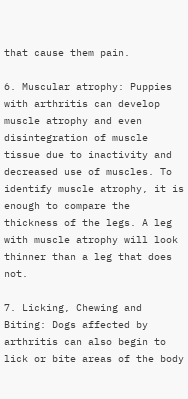that cause them pain.

6. Muscular atrophy: Puppies with arthritis can develop muscle atrophy and even disintegration of muscle tissue due to inactivity and decreased use of muscles. To identify muscle atrophy, it is enough to compare the thickness of the legs. A leg with muscle atrophy will look thinner than a leg that does not.

7. Licking, Chewing and Biting: Dogs affected by arthritis can also begin to lick or bite areas of the body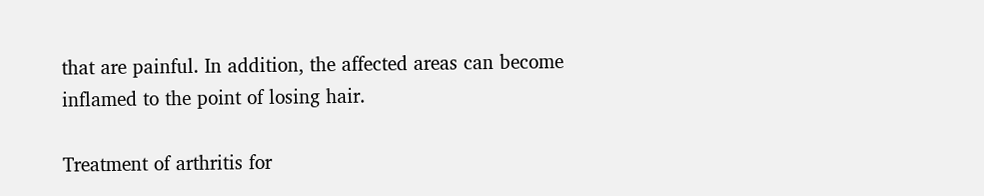that are painful. In addition, the affected areas can become inflamed to the point of losing hair.

Treatment of arthritis for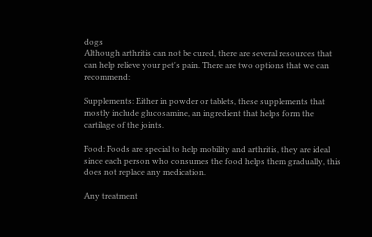dogs
Although arthritis can not be cured, there are several resources that can help relieve your pet's pain. There are two options that we can recommend:

Supplements: Either in powder or tablets, these supplements that mostly include glucosamine, an ingredient that helps form the cartilage of the joints.

Food: Foods are special to help mobility and arthritis, they are ideal since each person who consumes the food helps them gradually, this does not replace any medication.

Any treatment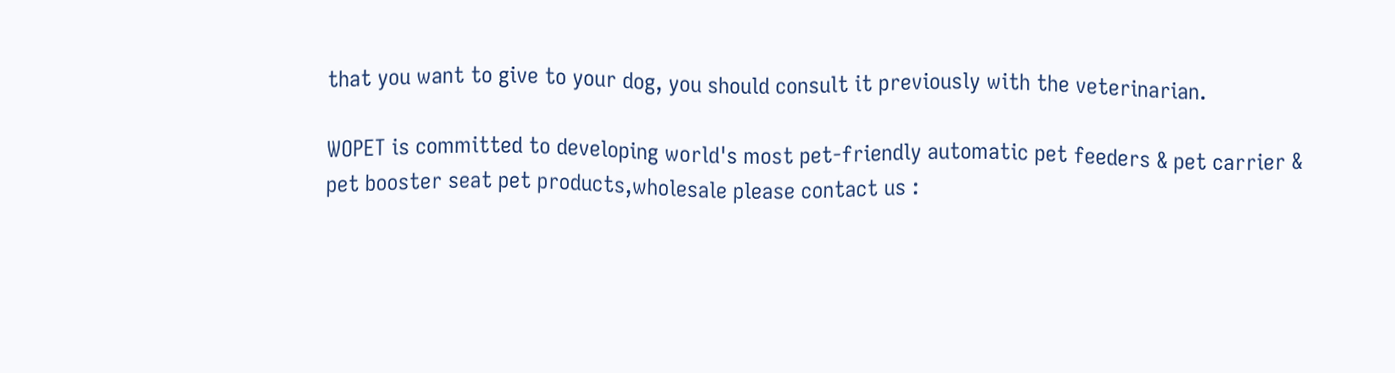that you want to give to your dog, you should consult it previously with the veterinarian.

WOPET is committed to developing world's most pet-friendly automatic pet feeders & pet carrier &  pet booster seat pet products,wholesale please contact us :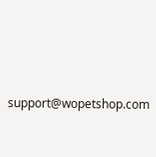support@wopetshop.com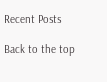Recent Posts

Back to the top